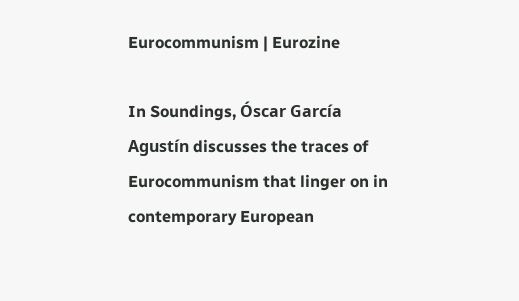Eurocommunism | Eurozine

In Soundings, Óscar García Agustín discusses the traces of Eurocommunism that linger on in contemporary European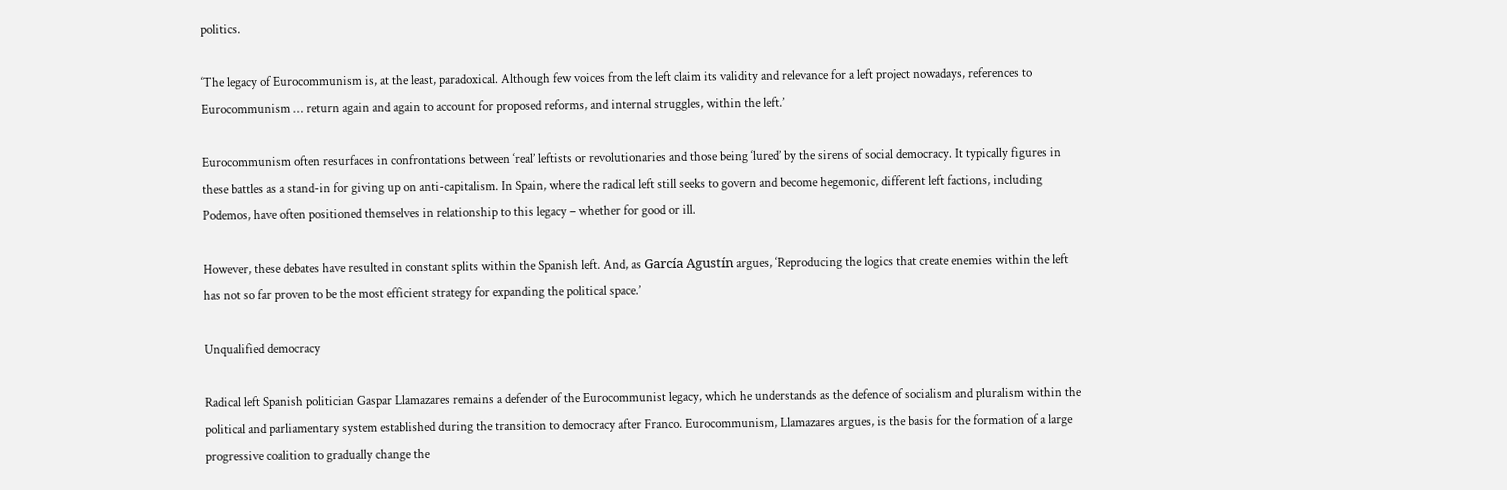politics.

‘The legacy of Eurocommunism is, at the least, paradoxical. Although few voices from the left claim its validity and relevance for a left project nowadays, references to Eurocommunism … return again and again to account for proposed reforms, and internal struggles, within the left.’

Eurocommunism often resurfaces in confrontations between ‘real’ leftists or revolutionaries and those being ‘lured’ by the sirens of social democracy. It typically figures in these battles as a stand-in for giving up on anti-capitalism. In Spain, where the radical left still seeks to govern and become hegemonic, different left factions, including Podemos, have often positioned themselves in relationship to this legacy – whether for good or ill.

However, these debates have resulted in constant splits within the Spanish left. And, as García Agustín argues, ‘Reproducing the logics that create enemies within the left has not so far proven to be the most efficient strategy for expanding the political space.’

Unqualified democracy

Radical left Spanish politician Gaspar Llamazares remains a defender of the Eurocommunist legacy, which he understands as the defence of socialism and pluralism within the political and parliamentary system established during the transition to democracy after Franco. Eurocommunism, Llamazares argues, is the basis for the formation of a large progressive coalition to gradually change the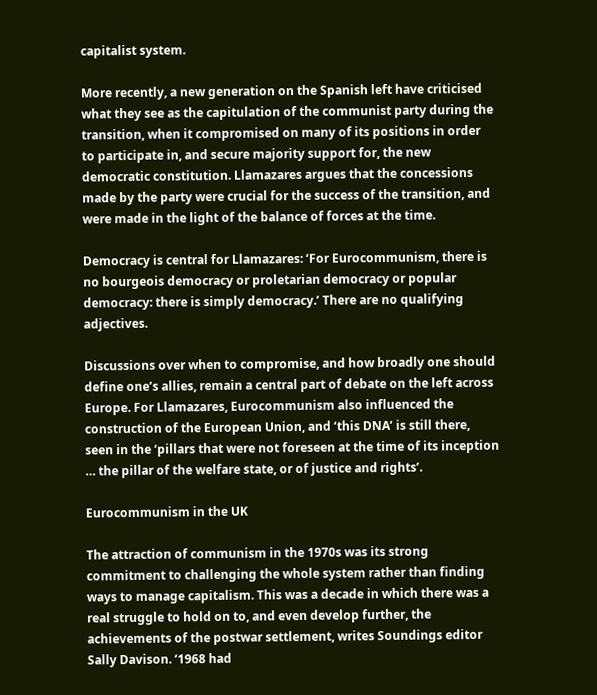capitalist system.

More recently, a new generation on the Spanish left have criticised what they see as the capitulation of the communist party during the transition, when it compromised on many of its positions in order to participate in, and secure majority support for, the new democratic constitution. Llamazares argues that the concessions made by the party were crucial for the success of the transition, and were made in the light of the balance of forces at the time.

Democracy is central for Llamazares: ‘For Eurocommunism, there is no bourgeois democracy or proletarian democracy or popular democracy: there is simply democracy.’ There are no qualifying adjectives.

Discussions over when to compromise, and how broadly one should define one’s allies, remain a central part of debate on the left across Europe. For Llamazares, Eurocommunism also influenced the construction of the European Union, and ‘this DNA’ is still there, seen in the ‘pillars that were not foreseen at the time of its inception … the pillar of the welfare state, or of justice and rights’.

Eurocommunism in the UK

The attraction of communism in the 1970s was its strong commitment to challenging the whole system rather than finding ways to manage capitalism. This was a decade in which there was a real struggle to hold on to, and even develop further, the achievements of the postwar settlement, writes Soundings editor Sally Davison. ‘1968 had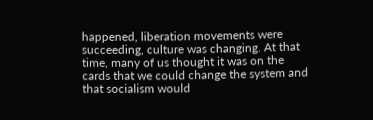happened, liberation movements were succeeding, culture was changing. At that time, many of us thought it was on the cards that we could change the system and that socialism would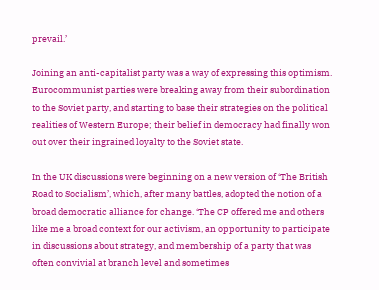prevail.’

Joining an anti-capitalist party was a way of expressing this optimism. Eurocommunist parties were breaking away from their subordination to the Soviet party, and starting to base their strategies on the political realities of Western Europe; their belief in democracy had finally won out over their ingrained loyalty to the Soviet state.

In the UK discussions were beginning on a new version of ‘The British Road to Socialism’, which, after many battles, adopted the notion of a broad democratic alliance for change. ‘The CP offered me and others like me a broad context for our activism, an opportunity to participate in discussions about strategy, and membership of a party that was often convivial at branch level and sometimes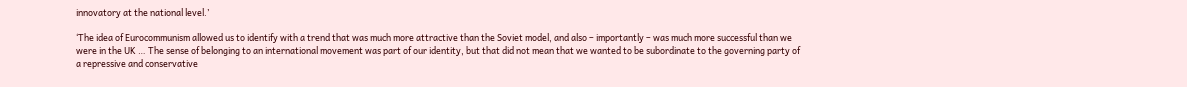innovatory at the national level.’

‘The idea of Eurocommunism allowed us to identify with a trend that was much more attractive than the Soviet model, and also – importantly – was much more successful than we were in the UK … The sense of belonging to an international movement was part of our identity, but that did not mean that we wanted to be subordinate to the governing party of a repressive and conservative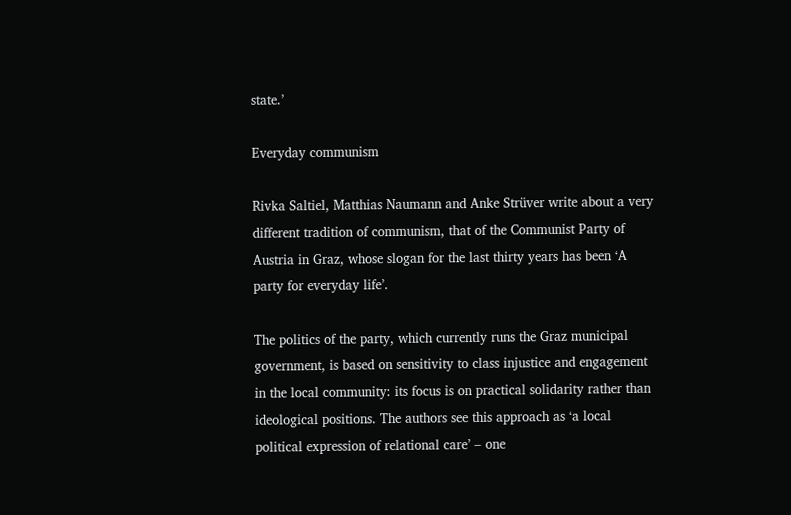state.’

Everyday communism

Rivka Saltiel, Matthias Naumann and Anke Strüver write about a very different tradition of communism, that of the Communist Party of Austria in Graz, whose slogan for the last thirty years has been ‘A party for everyday life’.

The politics of the party, which currently runs the Graz municipal government, is based on sensitivity to class injustice and engagement in the local community: its focus is on practical solidarity rather than ideological positions. The authors see this approach as ‘a local political expression of relational care’ – one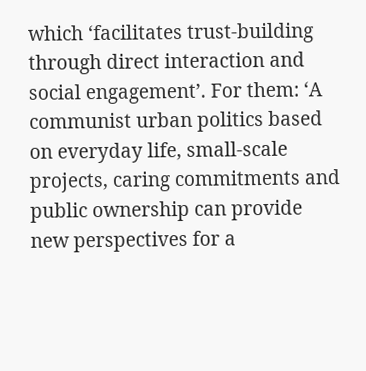which ‘facilitates trust-building through direct interaction and social engagement’. For them: ‘A communist urban politics based on everyday life, small-scale projects, caring commitments and public ownership can provide new perspectives for a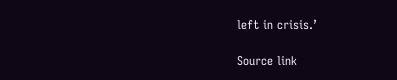left in crisis.’

Source link